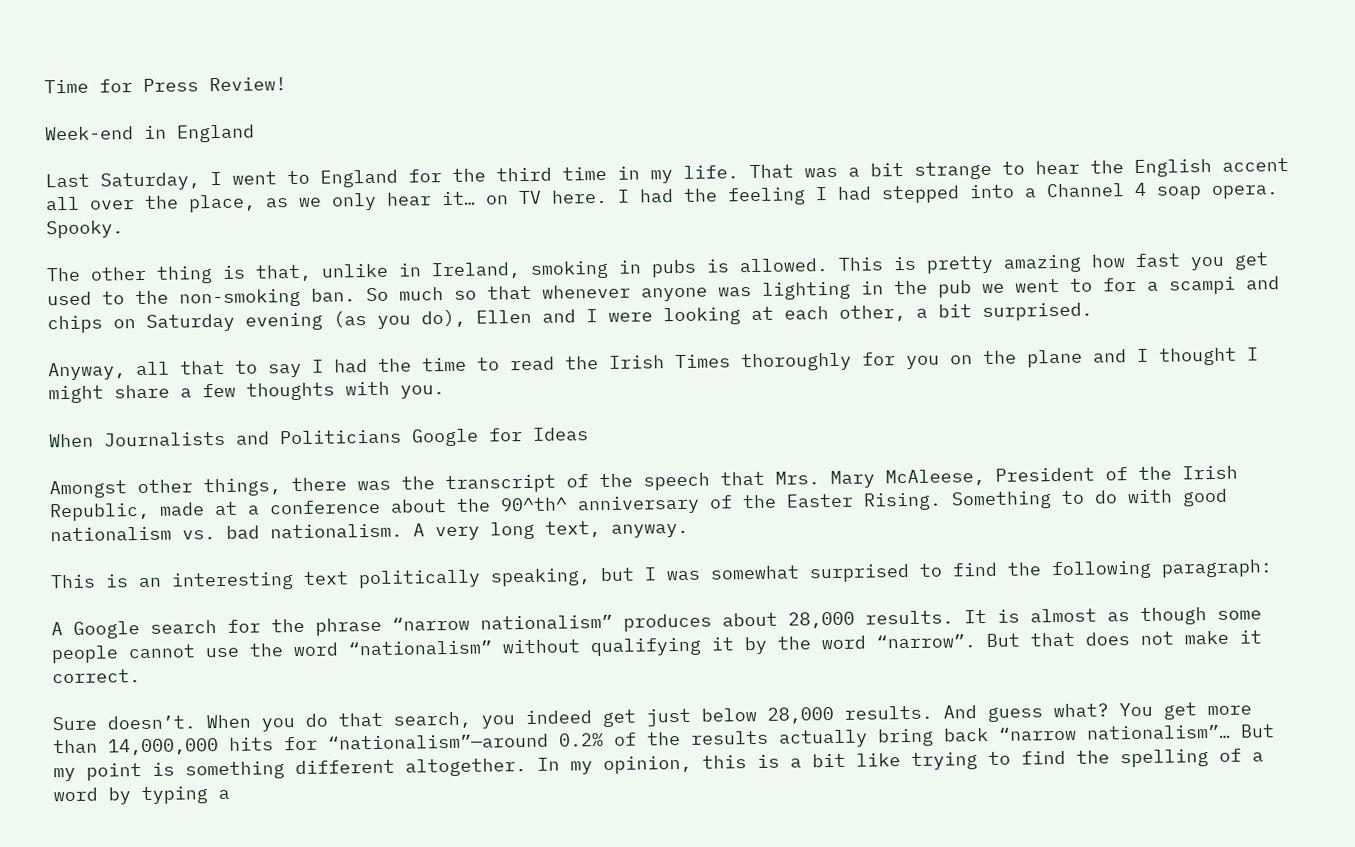Time for Press Review!

Week-end in England

Last Saturday, I went to England for the third time in my life. That was a bit strange to hear the English accent all over the place, as we only hear it… on TV here. I had the feeling I had stepped into a Channel 4 soap opera. Spooky.

The other thing is that, unlike in Ireland, smoking in pubs is allowed. This is pretty amazing how fast you get used to the non-smoking ban. So much so that whenever anyone was lighting in the pub we went to for a scampi and chips on Saturday evening (as you do), Ellen and I were looking at each other, a bit surprised.

Anyway, all that to say I had the time to read the Irish Times thoroughly for you on the plane and I thought I might share a few thoughts with you.

When Journalists and Politicians Google for Ideas

Amongst other things, there was the transcript of the speech that Mrs. Mary McAleese, President of the Irish Republic, made at a conference about the 90^th^ anniversary of the Easter Rising. Something to do with good nationalism vs. bad nationalism. A very long text, anyway.

This is an interesting text politically speaking, but I was somewhat surprised to find the following paragraph:

A Google search for the phrase “narrow nationalism” produces about 28,000 results. It is almost as though some people cannot use the word “nationalism” without qualifying it by the word “narrow”. But that does not make it correct.

Sure doesn’t. When you do that search, you indeed get just below 28,000 results. And guess what? You get more than 14,000,000 hits for “nationalism”—around 0.2% of the results actually bring back “narrow nationalism”… But my point is something different altogether. In my opinion, this is a bit like trying to find the spelling of a word by typing a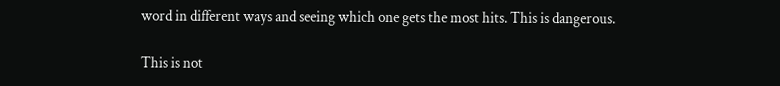word in different ways and seeing which one gets the most hits. This is dangerous.

This is not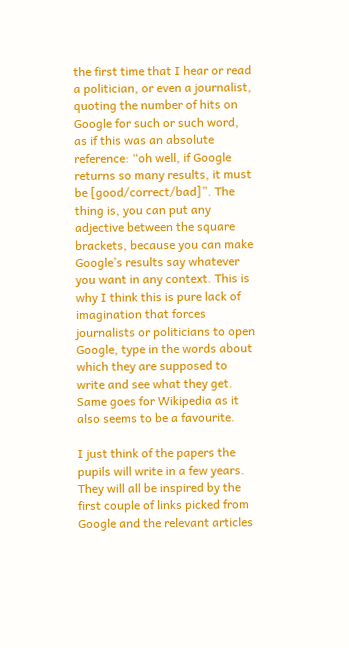the first time that I hear or read a politician, or even a journalist, quoting the number of hits on Google for such or such word, as if this was an absolute reference: “oh well, if Google returns so many results, it must be [good/correct/bad]”. The thing is, you can put any adjective between the square brackets, because you can make Google’s results say whatever you want in any context. This is why I think this is pure lack of imagination that forces journalists or politicians to open Google, type in the words about which they are supposed to write and see what they get. Same goes for Wikipedia as it also seems to be a favourite.

I just think of the papers the pupils will write in a few years. They will all be inspired by the first couple of links picked from Google and the relevant articles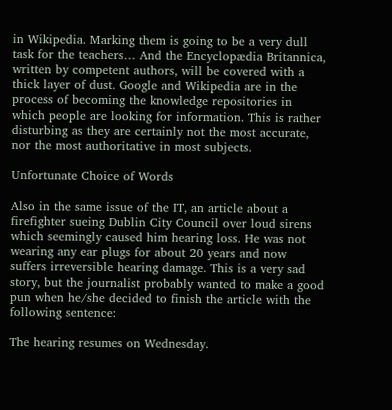in Wikipedia. Marking them is going to be a very dull task for the teachers… And the Encyclopædia Britannica, written by competent authors, will be covered with a thick layer of dust. Google and Wikipedia are in the process of becoming the knowledge repositories in which people are looking for information. This is rather disturbing as they are certainly not the most accurate, nor the most authoritative in most subjects.

Unfortunate Choice of Words

Also in the same issue of the IT, an article about a firefighter sueing Dublin City Council over loud sirens which seemingly caused him hearing loss. He was not wearing any ear plugs for about 20 years and now suffers irreversible hearing damage. This is a very sad story, but the journalist probably wanted to make a good pun when he/she decided to finish the article with the following sentence:

The hearing resumes on Wednesday.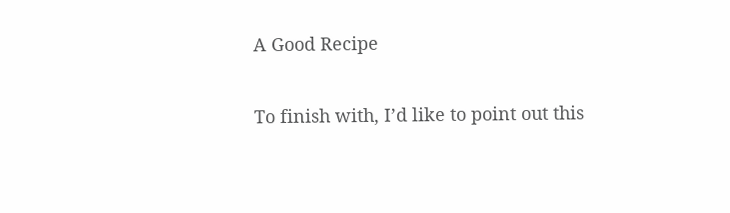A Good Recipe

To finish with, I’d like to point out this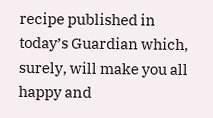recipe published in today’s Guardian which, surely, will make you all happy and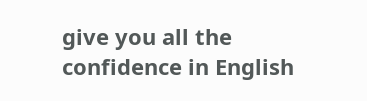give you all the confidence in English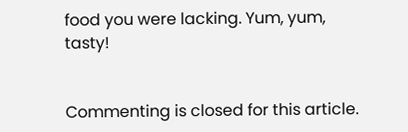food you were lacking. Yum, yum, tasty!


Commenting is closed for this article.